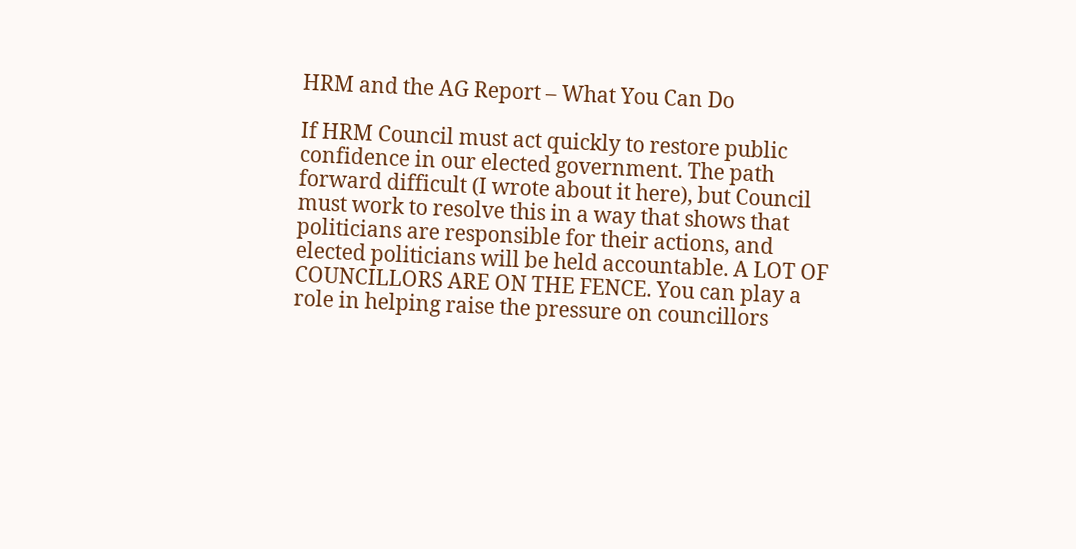HRM and the AG Report – What You Can Do

If HRM Council must act quickly to restore public confidence in our elected government. The path forward difficult (I wrote about it here), but Council must work to resolve this in a way that shows that politicians are responsible for their actions, and elected politicians will be held accountable. A LOT OF COUNCILLORS ARE ON THE FENCE. You can play a role in helping raise the pressure on councillors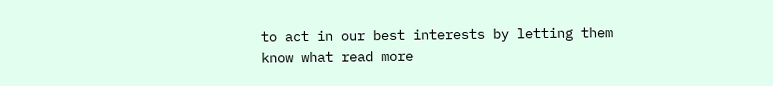to act in our best interests by letting them know what read more